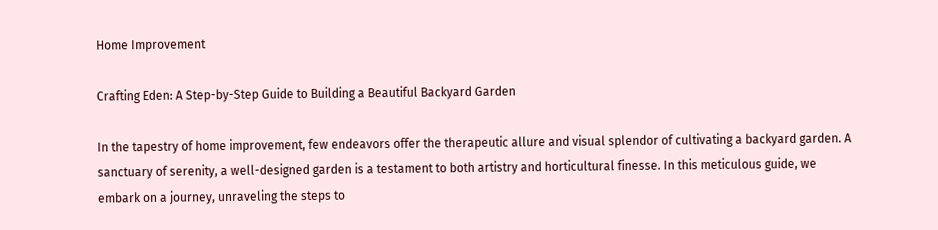Home Improvement

Crafting Eden: A Step-by-Step Guide to Building a Beautiful Backyard Garden

In the tapestry of home improvement, few endeavors offer the therapeutic allure and visual splendor of cultivating a backyard garden. A sanctuary of serenity, a well-designed garden is a testament to both artistry and horticultural finesse. In this meticulous guide, we embark on a journey, unraveling the steps to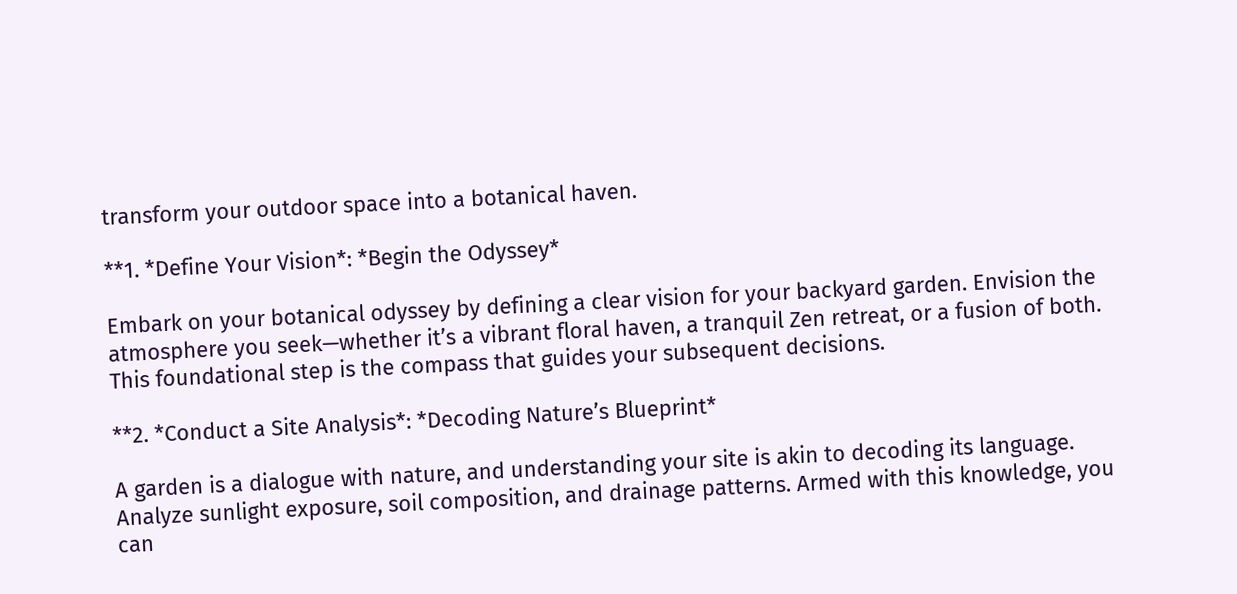transform your outdoor space into a botanical haven.

**1. *Define Your Vision*: *Begin the Odyssey*

Embark on your botanical odyssey by defining a clear vision for your backyard garden. Envision the atmosphere you seek—whether it’s a vibrant floral haven, a tranquil Zen retreat, or a fusion of both. This foundational step is the compass that guides your subsequent decisions.

**2. *Conduct a Site Analysis*: *Decoding Nature’s Blueprint*

A garden is a dialogue with nature, and understanding your site is akin to decoding its language. Analyze sunlight exposure, soil composition, and drainage patterns. Armed with this knowledge, you can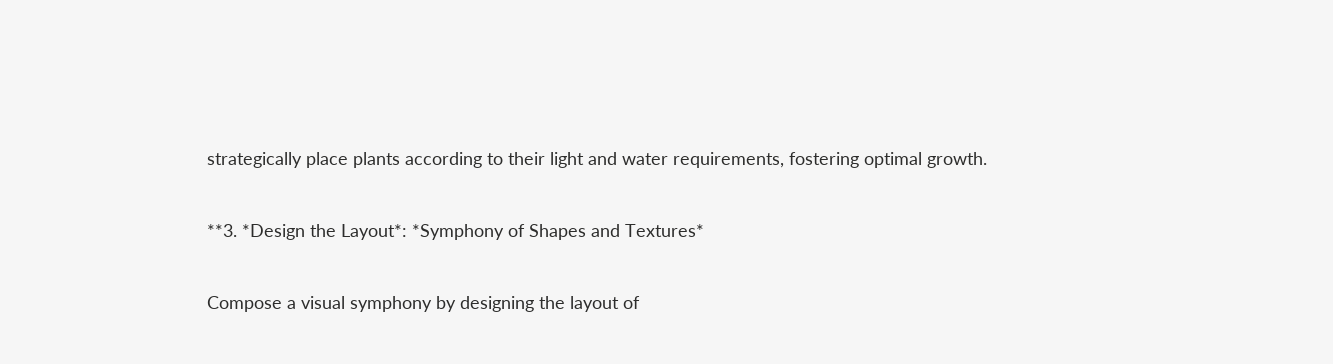strategically place plants according to their light and water requirements, fostering optimal growth.

**3. *Design the Layout*: *Symphony of Shapes and Textures*

Compose a visual symphony by designing the layout of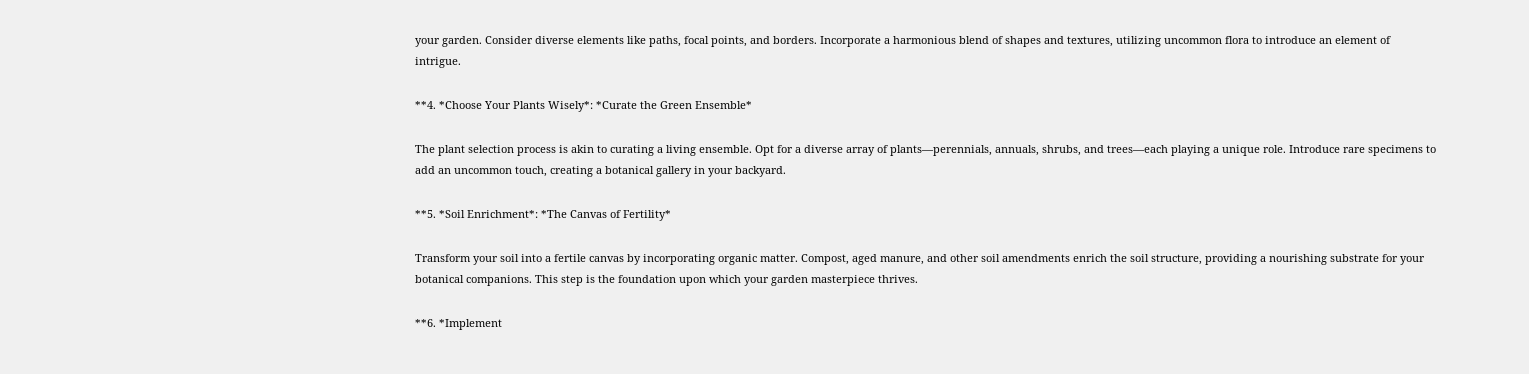your garden. Consider diverse elements like paths, focal points, and borders. Incorporate a harmonious blend of shapes and textures, utilizing uncommon flora to introduce an element of intrigue.

**4. *Choose Your Plants Wisely*: *Curate the Green Ensemble*

The plant selection process is akin to curating a living ensemble. Opt for a diverse array of plants—perennials, annuals, shrubs, and trees—each playing a unique role. Introduce rare specimens to add an uncommon touch, creating a botanical gallery in your backyard.

**5. *Soil Enrichment*: *The Canvas of Fertility*

Transform your soil into a fertile canvas by incorporating organic matter. Compost, aged manure, and other soil amendments enrich the soil structure, providing a nourishing substrate for your botanical companions. This step is the foundation upon which your garden masterpiece thrives.

**6. *Implement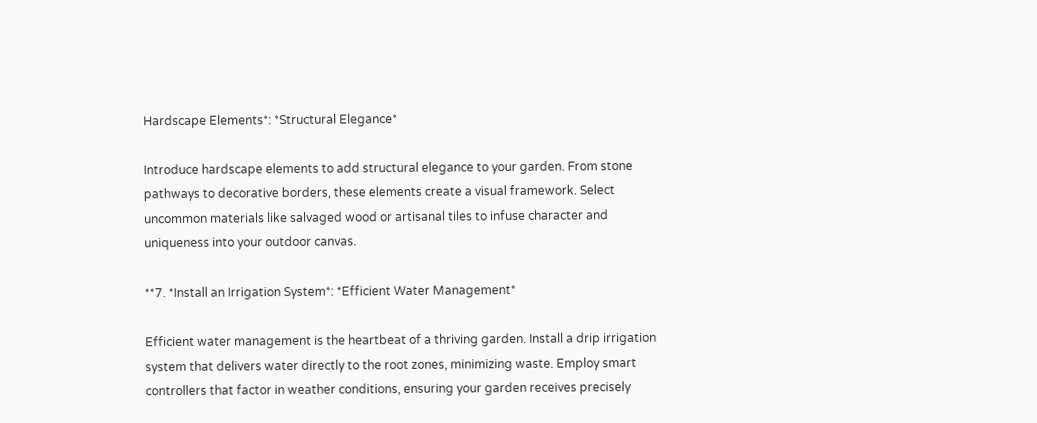Hardscape Elements*: *Structural Elegance*

Introduce hardscape elements to add structural elegance to your garden. From stone pathways to decorative borders, these elements create a visual framework. Select uncommon materials like salvaged wood or artisanal tiles to infuse character and uniqueness into your outdoor canvas.

**7. *Install an Irrigation System*: *Efficient Water Management*

Efficient water management is the heartbeat of a thriving garden. Install a drip irrigation system that delivers water directly to the root zones, minimizing waste. Employ smart controllers that factor in weather conditions, ensuring your garden receives precisely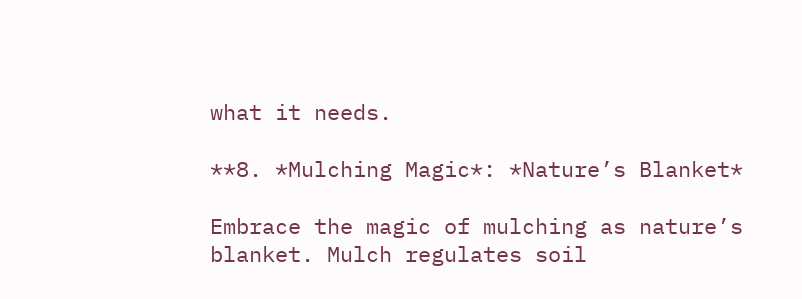what it needs.

**8. *Mulching Magic*: *Nature’s Blanket*

Embrace the magic of mulching as nature’s blanket. Mulch regulates soil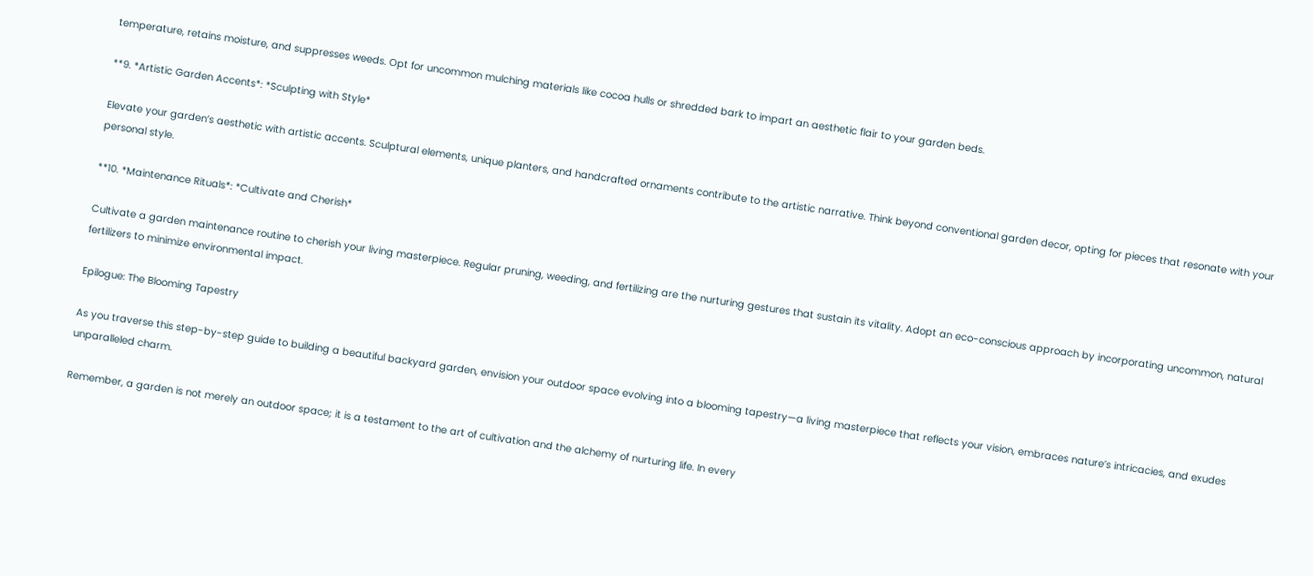temperature, retains moisture, and suppresses weeds. Opt for uncommon mulching materials like cocoa hulls or shredded bark to impart an aesthetic flair to your garden beds.

**9. *Artistic Garden Accents*: *Sculpting with Style*

Elevate your garden’s aesthetic with artistic accents. Sculptural elements, unique planters, and handcrafted ornaments contribute to the artistic narrative. Think beyond conventional garden decor, opting for pieces that resonate with your personal style.

**10. *Maintenance Rituals*: *Cultivate and Cherish*

Cultivate a garden maintenance routine to cherish your living masterpiece. Regular pruning, weeding, and fertilizing are the nurturing gestures that sustain its vitality. Adopt an eco-conscious approach by incorporating uncommon, natural fertilizers to minimize environmental impact.

Epilogue: The Blooming Tapestry

As you traverse this step-by-step guide to building a beautiful backyard garden, envision your outdoor space evolving into a blooming tapestry—a living masterpiece that reflects your vision, embraces nature’s intricacies, and exudes unparalleled charm.

Remember, a garden is not merely an outdoor space; it is a testament to the art of cultivation and the alchemy of nurturing life. In every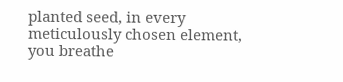planted seed, in every meticulously chosen element, you breathe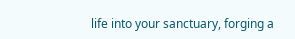life into your sanctuary, forging a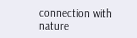connection with nature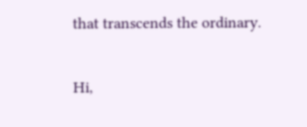that transcends the ordinary.

Hi,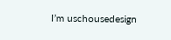I’m uschousedesign